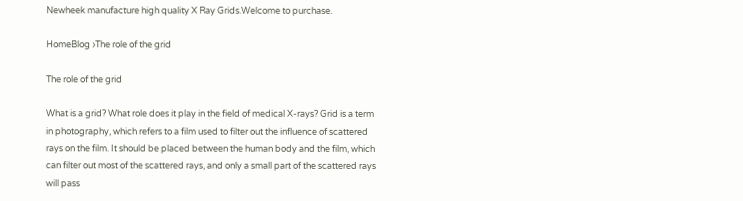Newheek manufacture high quality X Ray Grids.Welcome to purchase.

HomeBlog ›The role of the grid

The role of the grid

What is a grid? What role does it play in the field of medical X-rays? Grid is a term in photography, which refers to a film used to filter out the influence of scattered rays on the film. It should be placed between the human body and the film, which can filter out most of the scattered rays, and only a small part of the scattered rays will pass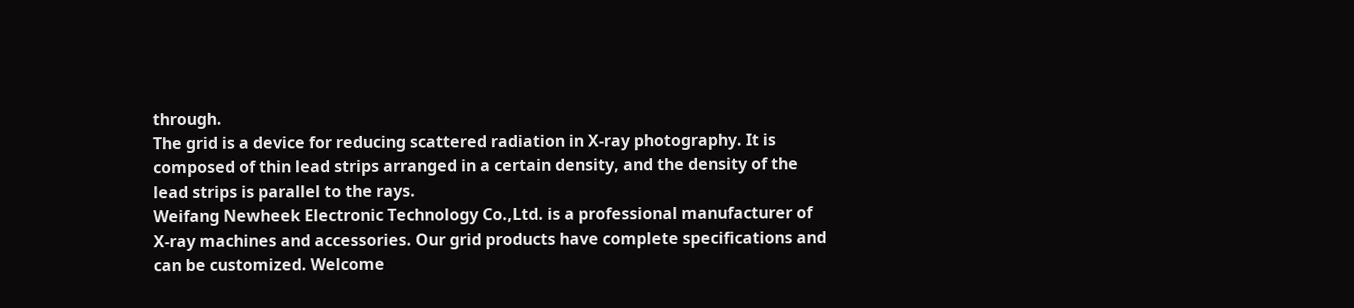through.
The grid is a device for reducing scattered radiation in X-ray photography. It is composed of thin lead strips arranged in a certain density, and the density of the lead strips is parallel to the rays.
Weifang Newheek Electronic Technology Co.,Ltd. is a professional manufacturer of X-ray machines and accessories. Our grid products have complete specifications and can be customized. Welcome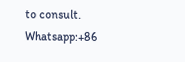to consult. Whatsapp:+86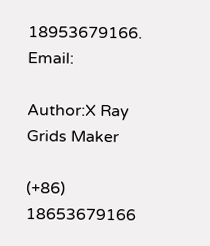18953679166. Email:

Author:X Ray Grids Maker

(+86) 18653679166